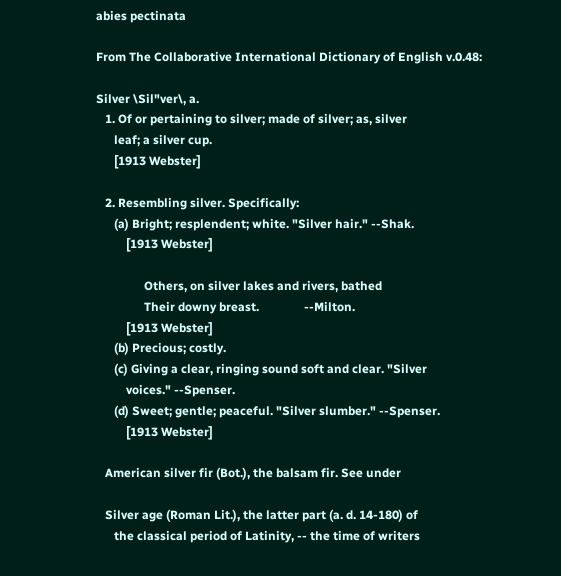abies pectinata

From The Collaborative International Dictionary of English v.0.48:

Silver \Sil"ver\, a.
   1. Of or pertaining to silver; made of silver; as, silver
      leaf; a silver cup.
      [1913 Webster]

   2. Resembling silver. Specifically:
      (a) Bright; resplendent; white. "Silver hair." --Shak.
          [1913 Webster]

                Others, on silver lakes and rivers, bathed
                Their downy breast.               --Milton.
          [1913 Webster]
      (b) Precious; costly.
      (c) Giving a clear, ringing sound soft and clear. "Silver
          voices." --Spenser.
      (d) Sweet; gentle; peaceful. "Silver slumber." --Spenser.
          [1913 Webster]

   American silver fir (Bot.), the balsam fir. See under

   Silver age (Roman Lit.), the latter part (a. d. 14-180) of
      the classical period of Latinity, -- the time of writers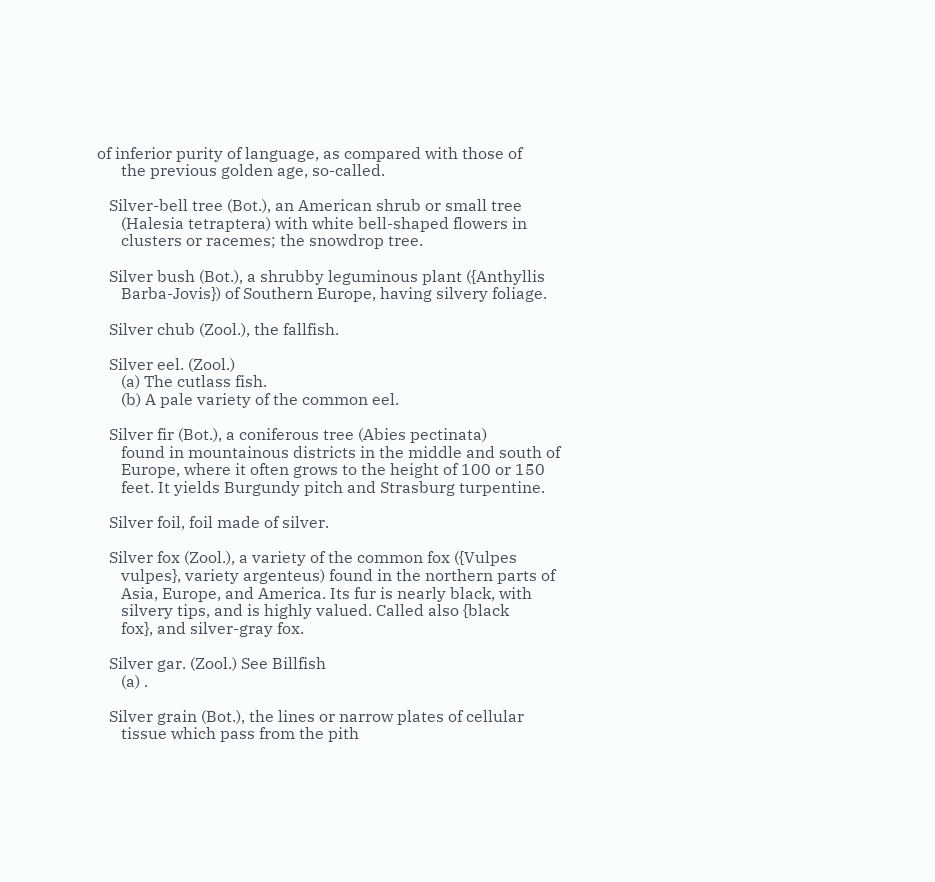of inferior purity of language, as compared with those of
      the previous golden age, so-called.

   Silver-bell tree (Bot.), an American shrub or small tree
      (Halesia tetraptera) with white bell-shaped flowers in
      clusters or racemes; the snowdrop tree.

   Silver bush (Bot.), a shrubby leguminous plant ({Anthyllis
      Barba-Jovis}) of Southern Europe, having silvery foliage.

   Silver chub (Zool.), the fallfish.

   Silver eel. (Zool.)
      (a) The cutlass fish.
      (b) A pale variety of the common eel.

   Silver fir (Bot.), a coniferous tree (Abies pectinata)
      found in mountainous districts in the middle and south of
      Europe, where it often grows to the height of 100 or 150
      feet. It yields Burgundy pitch and Strasburg turpentine.

   Silver foil, foil made of silver.

   Silver fox (Zool.), a variety of the common fox ({Vulpes
      vulpes}, variety argenteus) found in the northern parts of
      Asia, Europe, and America. Its fur is nearly black, with
      silvery tips, and is highly valued. Called also {black
      fox}, and silver-gray fox.

   Silver gar. (Zool.) See Billfish
      (a) .

   Silver grain (Bot.), the lines or narrow plates of cellular
      tissue which pass from the pith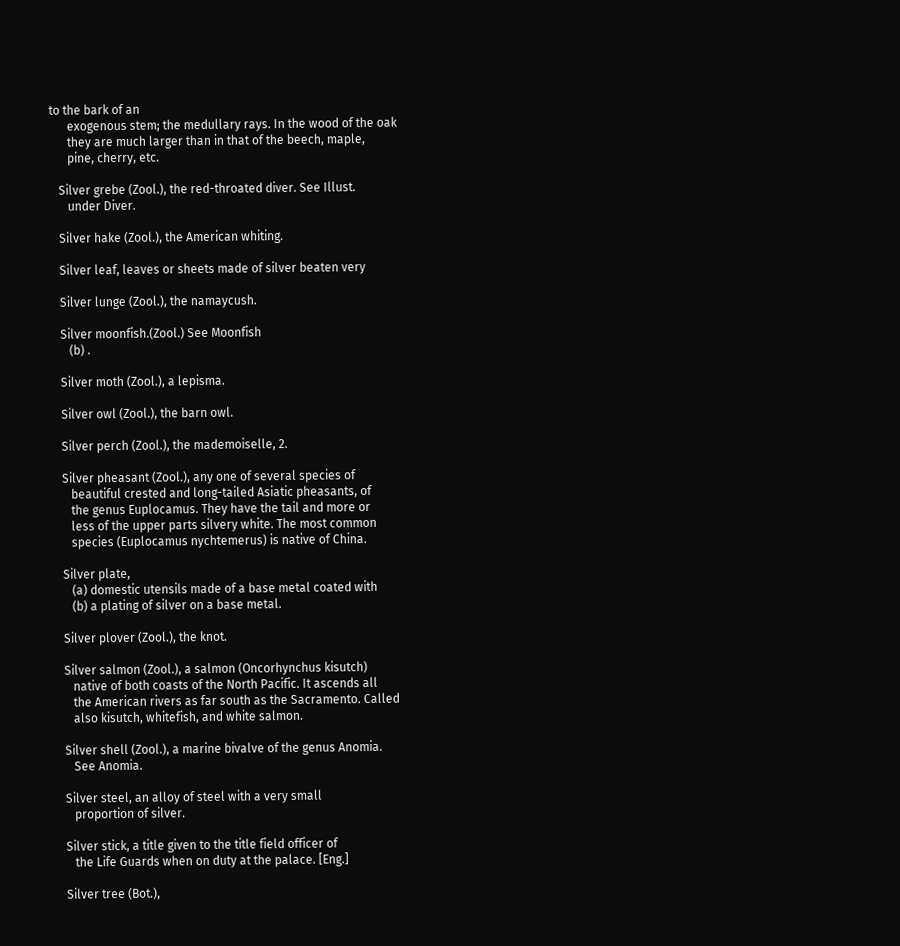to the bark of an
      exogenous stem; the medullary rays. In the wood of the oak
      they are much larger than in that of the beech, maple,
      pine, cherry, etc.

   Silver grebe (Zool.), the red-throated diver. See Illust.
      under Diver.

   Silver hake (Zool.), the American whiting.

   Silver leaf, leaves or sheets made of silver beaten very

   Silver lunge (Zool.), the namaycush.

   Silver moonfish.(Zool.) See Moonfish
      (b) .

   Silver moth (Zool.), a lepisma.

   Silver owl (Zool.), the barn owl.

   Silver perch (Zool.), the mademoiselle, 2.

   Silver pheasant (Zool.), any one of several species of
      beautiful crested and long-tailed Asiatic pheasants, of
      the genus Euplocamus. They have the tail and more or
      less of the upper parts silvery white. The most common
      species (Euplocamus nychtemerus) is native of China.

   Silver plate,
      (a) domestic utensils made of a base metal coated with
      (b) a plating of silver on a base metal.

   Silver plover (Zool.), the knot.

   Silver salmon (Zool.), a salmon (Oncorhynchus kisutch)
      native of both coasts of the North Pacific. It ascends all
      the American rivers as far south as the Sacramento. Called
      also kisutch, whitefish, and white salmon.

   Silver shell (Zool.), a marine bivalve of the genus Anomia.
      See Anomia.

   Silver steel, an alloy of steel with a very small
      proportion of silver.

   Silver stick, a title given to the title field officer of
      the Life Guards when on duty at the palace. [Eng.]

   Silver tree (Bot.),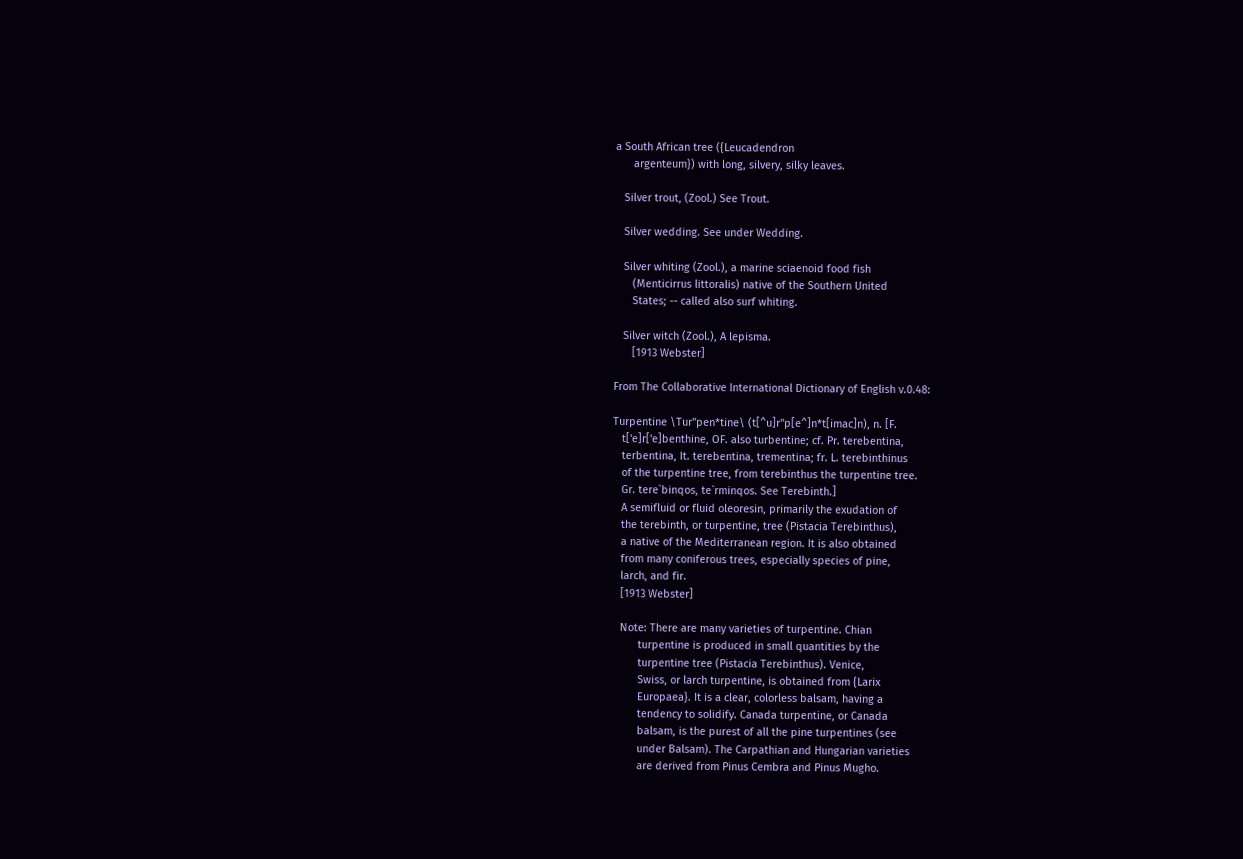a South African tree ({Leucadendron
      argenteum}) with long, silvery, silky leaves.

   Silver trout, (Zool.) See Trout.

   Silver wedding. See under Wedding.

   Silver whiting (Zool.), a marine sciaenoid food fish
      (Menticirrus littoralis) native of the Southern United
      States; -- called also surf whiting.

   Silver witch (Zool.), A lepisma.
      [1913 Webster]

From The Collaborative International Dictionary of English v.0.48:

Turpentine \Tur"pen*tine\ (t[^u]r"p[e^]n*t[imac]n), n. [F.
   t['e]r['e]benthine, OF. also turbentine; cf. Pr. terebentina,
   terbentina, It. terebentina, trementina; fr. L. terebinthinus
   of the turpentine tree, from terebinthus the turpentine tree.
   Gr. tere`binqos, te`rminqos. See Terebinth.]
   A semifluid or fluid oleoresin, primarily the exudation of
   the terebinth, or turpentine, tree (Pistacia Terebinthus),
   a native of the Mediterranean region. It is also obtained
   from many coniferous trees, especially species of pine,
   larch, and fir.
   [1913 Webster]

   Note: There are many varieties of turpentine. Chian
         turpentine is produced in small quantities by the
         turpentine tree (Pistacia Terebinthus). Venice,
         Swiss, or larch turpentine, is obtained from {Larix
         Europaea}. It is a clear, colorless balsam, having a
         tendency to solidify. Canada turpentine, or Canada
         balsam, is the purest of all the pine turpentines (see
         under Balsam). The Carpathian and Hungarian varieties
         are derived from Pinus Cembra and Pinus Mugho.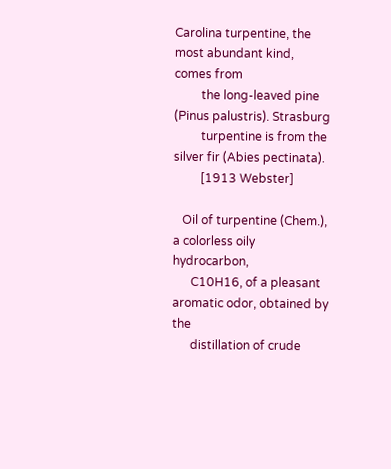Carolina turpentine, the most abundant kind, comes from
         the long-leaved pine (Pinus palustris). Strasburg
         turpentine is from the silver fir (Abies pectinata).
         [1913 Webster]

   Oil of turpentine (Chem.), a colorless oily hydrocarbon,
      C10H16, of a pleasant aromatic odor, obtained by the
      distillation of crude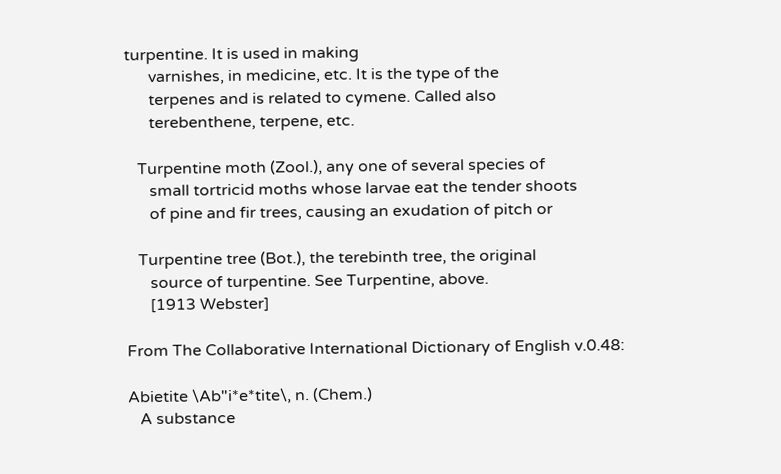turpentine. It is used in making
      varnishes, in medicine, etc. It is the type of the
      terpenes and is related to cymene. Called also
      terebenthene, terpene, etc.

   Turpentine moth (Zool.), any one of several species of
      small tortricid moths whose larvae eat the tender shoots
      of pine and fir trees, causing an exudation of pitch or

   Turpentine tree (Bot.), the terebinth tree, the original
      source of turpentine. See Turpentine, above.
      [1913 Webster]

From The Collaborative International Dictionary of English v.0.48:

Abietite \Ab"i*e*tite\, n. (Chem.)
   A substance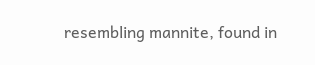resembling mannite, found in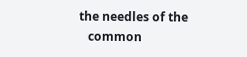the needles of the
   common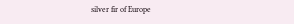silver fir of Europe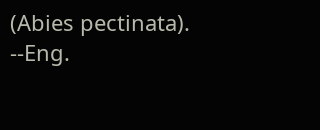(Abies pectinata). --Eng.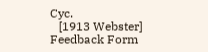Cyc.
   [1913 Webster]
Feedback Form